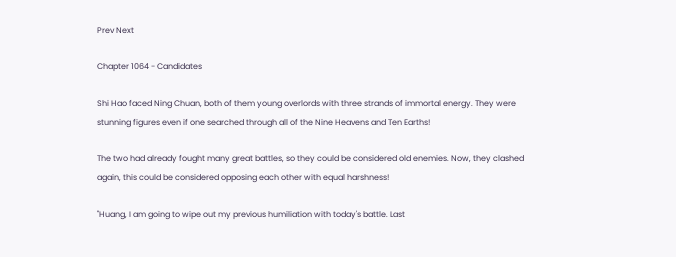Prev Next

Chapter 1064 - Candidates

Shi Hao faced Ning Chuan, both of them young overlords with three strands of immortal energy. They were stunning figures even if one searched through all of the Nine Heavens and Ten Earths!

The two had already fought many great battles, so they could be considered old enemies. Now, they clashed again, this could be considered opposing each other with equal harshness!

"Huang, I am going to wipe out my previous humiliation with today's battle. Last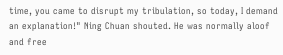time, you came to disrupt my tribulation, so today, I demand an explanation!" Ning Chuan shouted. He was normally aloof and free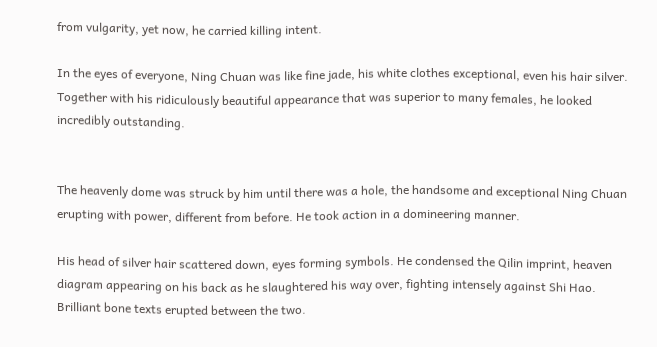from vulgarity, yet now, he carried killing intent.

In the eyes of everyone, Ning Chuan was like fine jade, his white clothes exceptional, even his hair silver. Together with his ridiculously beautiful appearance that was superior to many females, he looked incredibly outstanding.


The heavenly dome was struck by him until there was a hole, the handsome and exceptional Ning Chuan erupting with power, different from before. He took action in a domineering manner.

His head of silver hair scattered down, eyes forming symbols. He condensed the Qilin imprint, heaven diagram appearing on his back as he slaughtered his way over, fighting intensely against Shi Hao. Brilliant bone texts erupted between the two.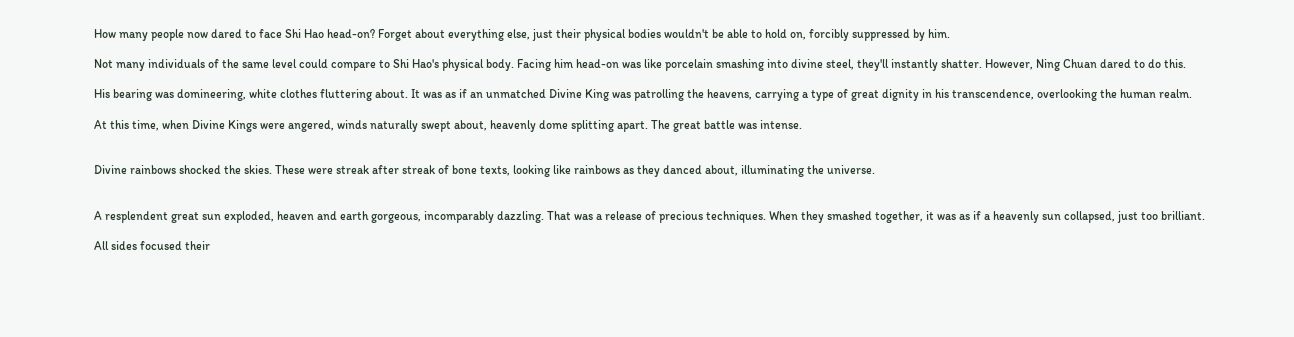How many people now dared to face Shi Hao head-on? Forget about everything else, just their physical bodies wouldn't be able to hold on, forcibly suppressed by him.

Not many individuals of the same level could compare to Shi Hao's physical body. Facing him head-on was like porcelain smashing into divine steel, they'll instantly shatter. However, Ning Chuan dared to do this.

His bearing was domineering, white clothes fluttering about. It was as if an unmatched Divine King was patrolling the heavens, carrying a type of great dignity in his transcendence, overlooking the human realm.

At this time, when Divine Kings were angered, winds naturally swept about, heavenly dome splitting apart. The great battle was intense.


Divine rainbows shocked the skies. These were streak after streak of bone texts, looking like rainbows as they danced about, illuminating the universe.


A resplendent great sun exploded, heaven and earth gorgeous, incomparably dazzling. That was a release of precious techniques. When they smashed together, it was as if a heavenly sun collapsed, just too brilliant.

All sides focused their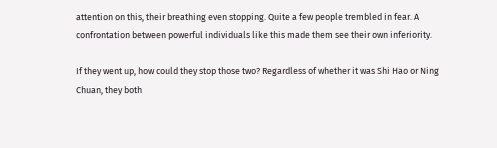attention on this, their breathing even stopping. Quite a few people trembled in fear. A confrontation between powerful individuals like this made them see their own inferiority.

If they went up, how could they stop those two? Regardless of whether it was Shi Hao or Ning Chuan, they both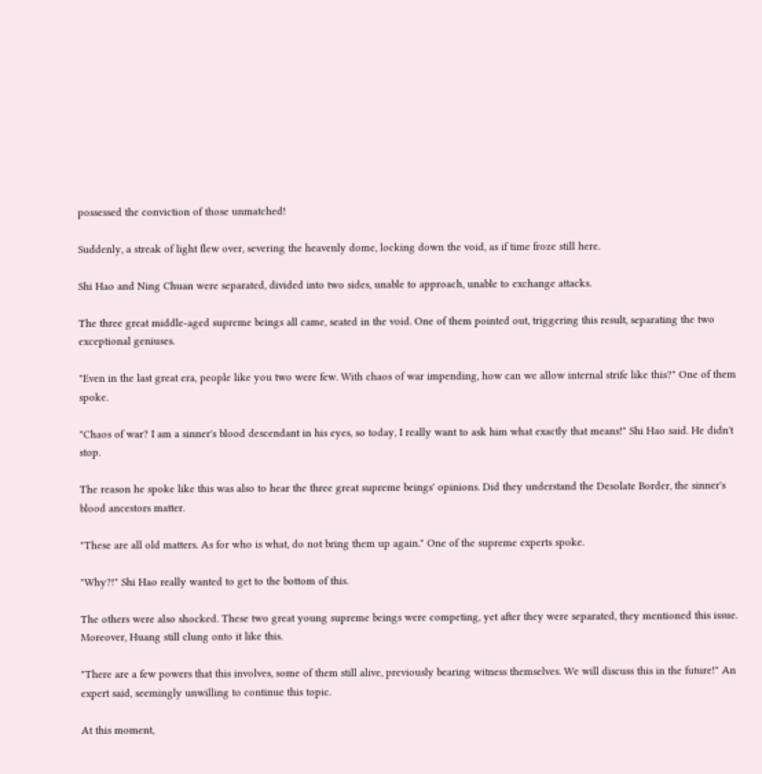possessed the conviction of those unmatched!

Suddenly, a streak of light flew over, severing the heavenly dome, locking down the void, as if time froze still here.

Shi Hao and Ning Chuan were separated, divided into two sides, unable to approach, unable to exchange attacks.

The three great middle-aged supreme beings all came, seated in the void. One of them pointed out, triggering this result, separating the two exceptional geniuses.

"Even in the last great era, people like you two were few. With chaos of war impending, how can we allow internal strife like this?" One of them spoke.

"Chaos of war? I am a sinner's blood descendant in his eyes, so today, I really want to ask him what exactly that means!" Shi Hao said. He didn't stop.

The reason he spoke like this was also to hear the three great supreme beings' opinions. Did they understand the Desolate Border, the sinner's blood ancestors matter.

"These are all old matters. As for who is what, do not bring them up again." One of the supreme experts spoke.

"Why?!" Shi Hao really wanted to get to the bottom of this.

The others were also shocked. These two great young supreme beings were competing, yet after they were separated, they mentioned this issue. Moreover, Huang still clung onto it like this.

"There are a few powers that this involves, some of them still alive, previously bearing witness themselves. We will discuss this in the future!" An expert said, seemingly unwilling to continue this topic.

At this moment,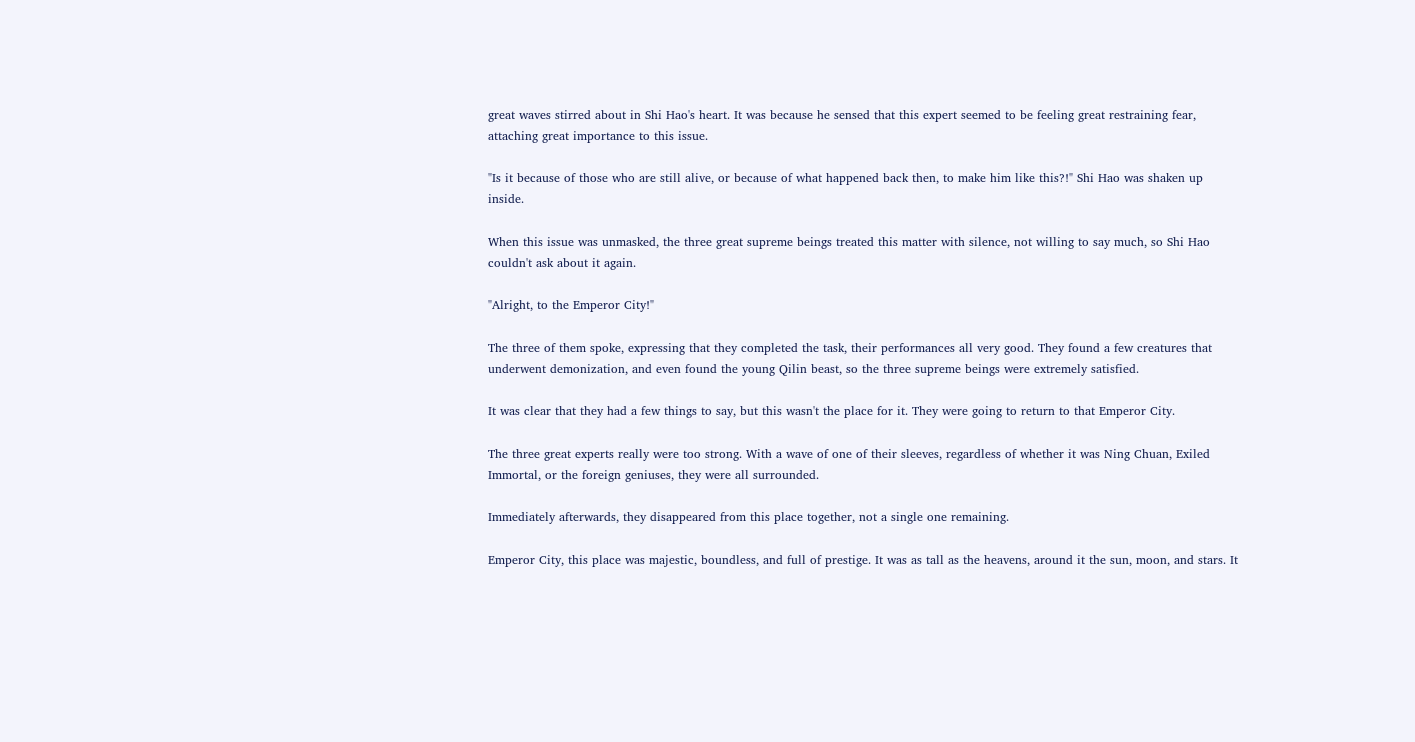great waves stirred about in Shi Hao's heart. It was because he sensed that this expert seemed to be feeling great restraining fear, attaching great importance to this issue.

"Is it because of those who are still alive, or because of what happened back then, to make him like this?!" Shi Hao was shaken up inside.

When this issue was unmasked, the three great supreme beings treated this matter with silence, not willing to say much, so Shi Hao couldn't ask about it again.

"Alright, to the Emperor City!"

The three of them spoke, expressing that they completed the task, their performances all very good. They found a few creatures that underwent demonization, and even found the young Qilin beast, so the three supreme beings were extremely satisfied.

It was clear that they had a few things to say, but this wasn't the place for it. They were going to return to that Emperor City.

The three great experts really were too strong. With a wave of one of their sleeves, regardless of whether it was Ning Chuan, Exiled Immortal, or the foreign geniuses, they were all surrounded.

Immediately afterwards, they disappeared from this place together, not a single one remaining.

Emperor City, this place was majestic, boundless, and full of prestige. It was as tall as the heavens, around it the sun, moon, and stars. It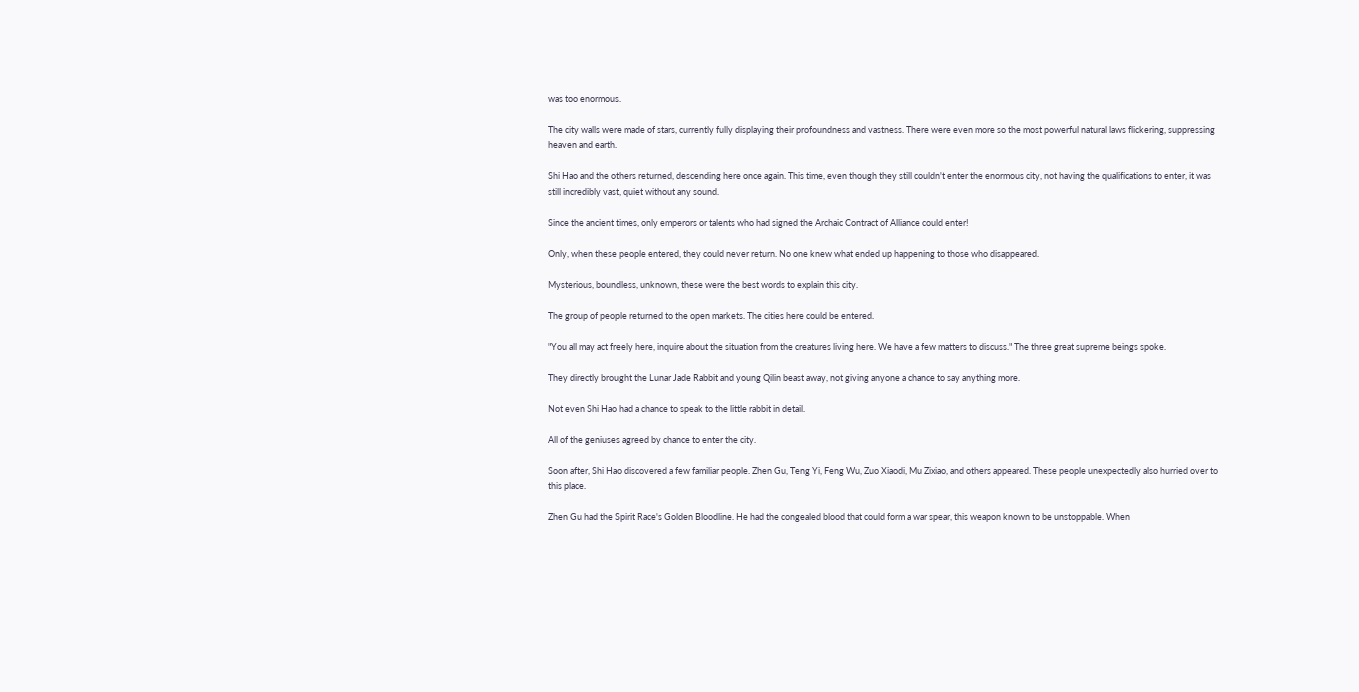was too enormous.

The city walls were made of stars, currently fully displaying their profoundness and vastness. There were even more so the most powerful natural laws flickering, suppressing heaven and earth.

Shi Hao and the others returned, descending here once again. This time, even though they still couldn't enter the enormous city, not having the qualifications to enter, it was still incredibly vast, quiet without any sound.

Since the ancient times, only emperors or talents who had signed the Archaic Contract of Alliance could enter!

Only, when these people entered, they could never return. No one knew what ended up happening to those who disappeared.

Mysterious, boundless, unknown, these were the best words to explain this city.

The group of people returned to the open markets. The cities here could be entered.

"You all may act freely here, inquire about the situation from the creatures living here. We have a few matters to discuss." The three great supreme beings spoke.

They directly brought the Lunar Jade Rabbit and young Qilin beast away, not giving anyone a chance to say anything more.

Not even Shi Hao had a chance to speak to the little rabbit in detail.

All of the geniuses agreed by chance to enter the city.

Soon after, Shi Hao discovered a few familiar people. Zhen Gu, Teng Yi, Feng Wu, Zuo Xiaodi, Mu Zixiao, and others appeared. These people unexpectedly also hurried over to this place.

Zhen Gu had the Spirit Race's Golden Bloodline. He had the congealed blood that could form a war spear, this weapon known to be unstoppable. When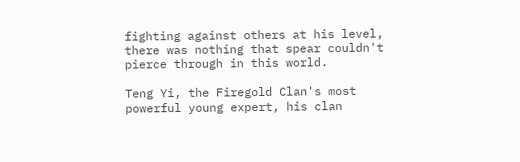fighting against others at his level, there was nothing that spear couldn't pierce through in this world.

Teng Yi, the Firegold Clan's most powerful young expert, his clan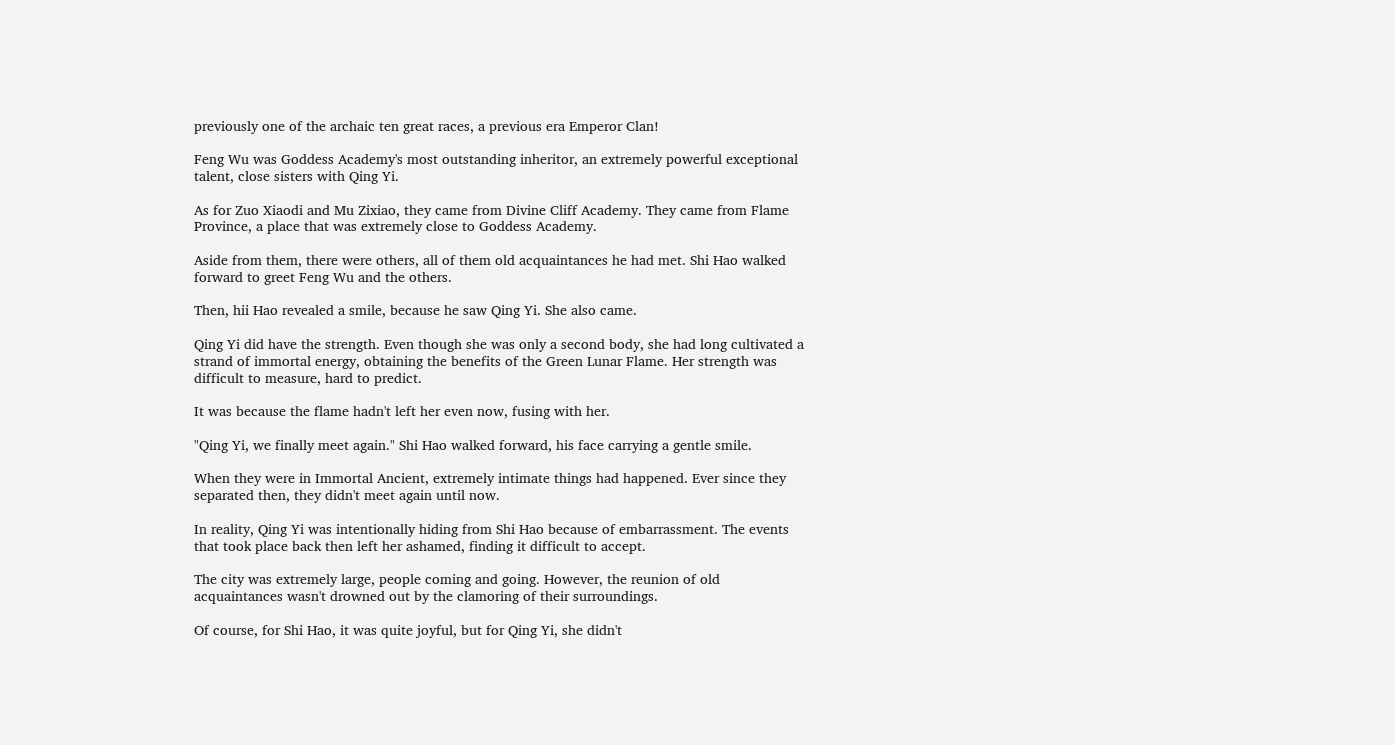previously one of the archaic ten great races, a previous era Emperor Clan!

Feng Wu was Goddess Academy's most outstanding inheritor, an extremely powerful exceptional talent, close sisters with Qing Yi.

As for Zuo Xiaodi and Mu Zixiao, they came from Divine Cliff Academy. They came from Flame Province, a place that was extremely close to Goddess Academy.

Aside from them, there were others, all of them old acquaintances he had met. Shi Hao walked forward to greet Feng Wu and the others.

Then, hii Hao revealed a smile, because he saw Qing Yi. She also came.

Qing Yi did have the strength. Even though she was only a second body, she had long cultivated a strand of immortal energy, obtaining the benefits of the Green Lunar Flame. Her strength was difficult to measure, hard to predict.

It was because the flame hadn't left her even now, fusing with her.

"Qing Yi, we finally meet again." Shi Hao walked forward, his face carrying a gentle smile.

When they were in Immortal Ancient, extremely intimate things had happened. Ever since they separated then, they didn't meet again until now.

In reality, Qing Yi was intentionally hiding from Shi Hao because of embarrassment. The events that took place back then left her ashamed, finding it difficult to accept.

The city was extremely large, people coming and going. However, the reunion of old acquaintances wasn't drowned out by the clamoring of their surroundings.

Of course, for Shi Hao, it was quite joyful, but for Qing Yi, she didn't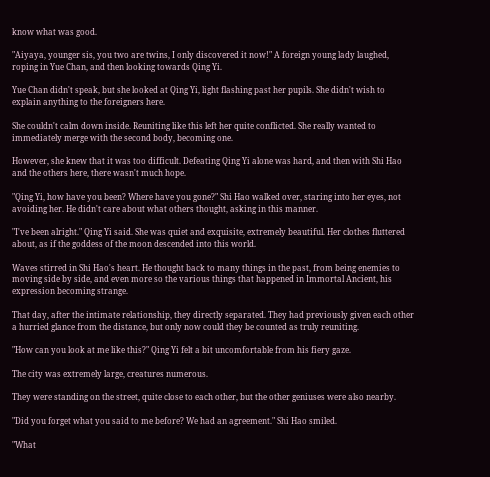know what was good.

"Aiyaya, younger sis, you two are twins, I only discovered it now!" A foreign young lady laughed, roping in Yue Chan, and then looking towards Qing Yi.

Yue Chan didn't speak, but she looked at Qing Yi, light flashing past her pupils. She didn't wish to explain anything to the foreigners here.

She couldn't calm down inside. Reuniting like this left her quite conflicted. She really wanted to immediately merge with the second body, becoming one.

However, she knew that it was too difficult. Defeating Qing Yi alone was hard, and then with Shi Hao and the others here, there wasn't much hope.

"Qing Yi, how have you been? Where have you gone?" Shi Hao walked over, staring into her eyes, not avoiding her. He didn't care about what others thought, asking in this manner.

"I've been alright." Qing Yi said. She was quiet and exquisite, extremely beautiful. Her clothes fluttered about, as if the goddess of the moon descended into this world.

Waves stirred in Shi Hao's heart. He thought back to many things in the past, from being enemies to moving side by side, and even more so the various things that happened in Immortal Ancient, his expression becoming strange.

That day, after the intimate relationship, they directly separated. They had previously given each other a hurried glance from the distance, but only now could they be counted as truly reuniting.

"How can you look at me like this?" Qing Yi felt a bit uncomfortable from his fiery gaze.

The city was extremely large, creatures numerous.

They were standing on the street, quite close to each other, but the other geniuses were also nearby.

"Did you forget what you said to me before? We had an agreement." Shi Hao smiled.

"What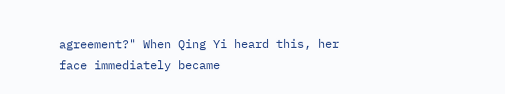agreement?" When Qing Yi heard this, her face immediately became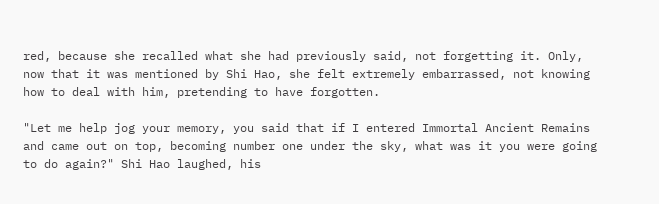red, because she recalled what she had previously said, not forgetting it. Only, now that it was mentioned by Shi Hao, she felt extremely embarrassed, not knowing how to deal with him, pretending to have forgotten.

"Let me help jog your memory, you said that if I entered Immortal Ancient Remains and came out on top, becoming number one under the sky, what was it you were going to do again?" Shi Hao laughed, his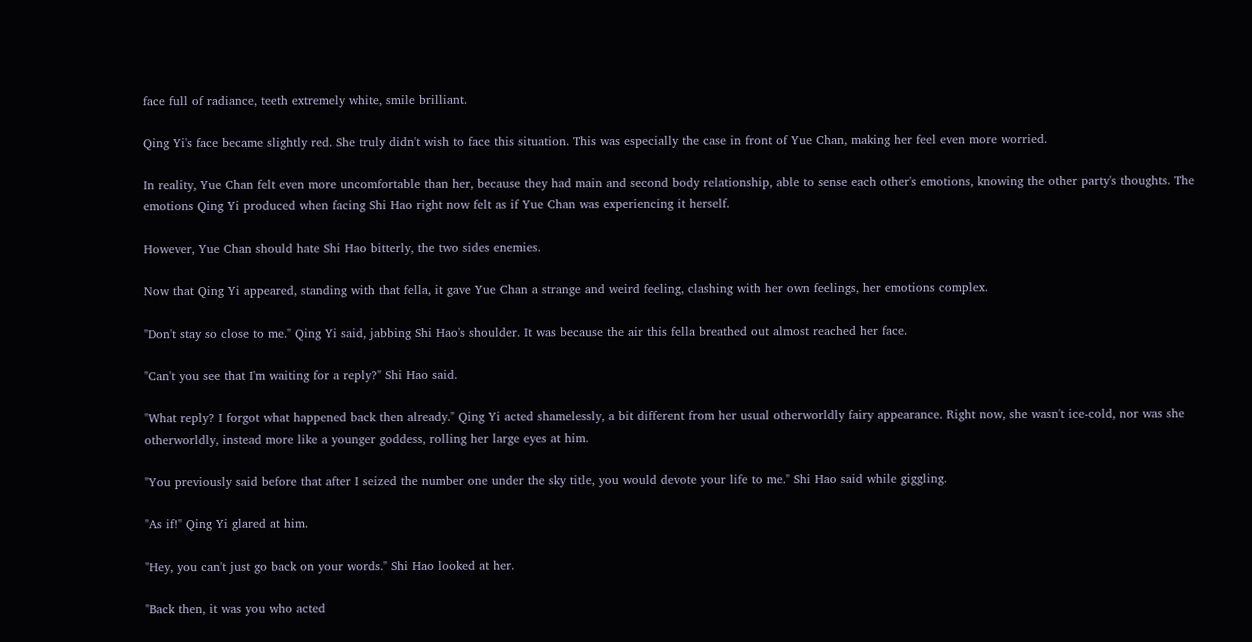face full of radiance, teeth extremely white, smile brilliant.

Qing Yi's face became slightly red. She truly didn't wish to face this situation. This was especially the case in front of Yue Chan, making her feel even more worried.

In reality, Yue Chan felt even more uncomfortable than her, because they had main and second body relationship, able to sense each other's emotions, knowing the other party's thoughts. The emotions Qing Yi produced when facing Shi Hao right now felt as if Yue Chan was experiencing it herself.

However, Yue Chan should hate Shi Hao bitterly, the two sides enemies.

Now that Qing Yi appeared, standing with that fella, it gave Yue Chan a strange and weird feeling, clashing with her own feelings, her emotions complex.

"Don't stay so close to me." Qing Yi said, jabbing Shi Hao's shoulder. It was because the air this fella breathed out almost reached her face.

"Can't you see that I'm waiting for a reply?" Shi Hao said.

"What reply? I forgot what happened back then already." Qing Yi acted shamelessly, a bit different from her usual otherworldly fairy appearance. Right now, she wasn't ice-cold, nor was she otherworldly, instead more like a younger goddess, rolling her large eyes at him.

"You previously said before that after I seized the number one under the sky title, you would devote your life to me." Shi Hao said while giggling.

"As if!" Qing Yi glared at him.

"Hey, you can't just go back on your words." Shi Hao looked at her.

"Back then, it was you who acted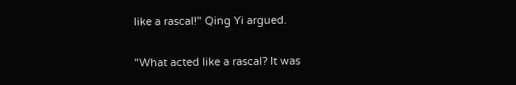like a rascal!" Qing Yi argued.

"What acted like a rascal? It was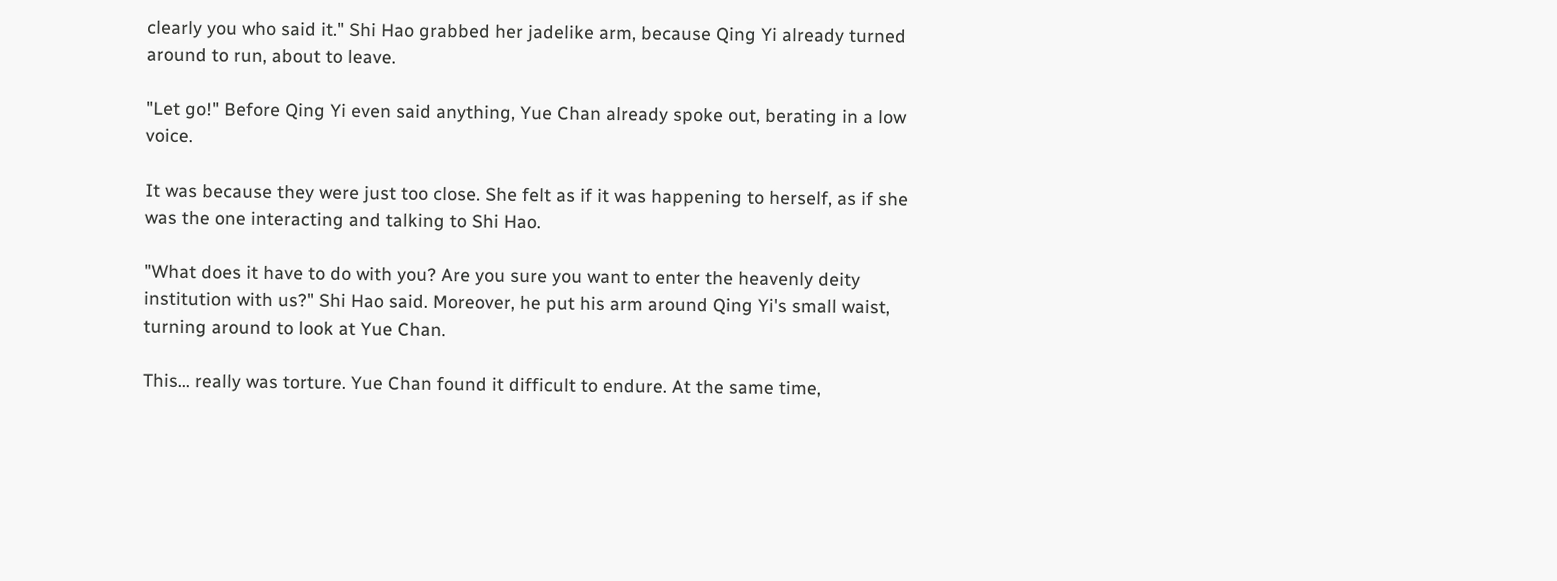clearly you who said it." Shi Hao grabbed her jadelike arm, because Qing Yi already turned around to run, about to leave.

"Let go!" Before Qing Yi even said anything, Yue Chan already spoke out, berating in a low voice.

It was because they were just too close. She felt as if it was happening to herself, as if she was the one interacting and talking to Shi Hao.

"What does it have to do with you? Are you sure you want to enter the heavenly deity institution with us?" Shi Hao said. Moreover, he put his arm around Qing Yi's small waist, turning around to look at Yue Chan.

This… really was torture. Yue Chan found it difficult to endure. At the same time,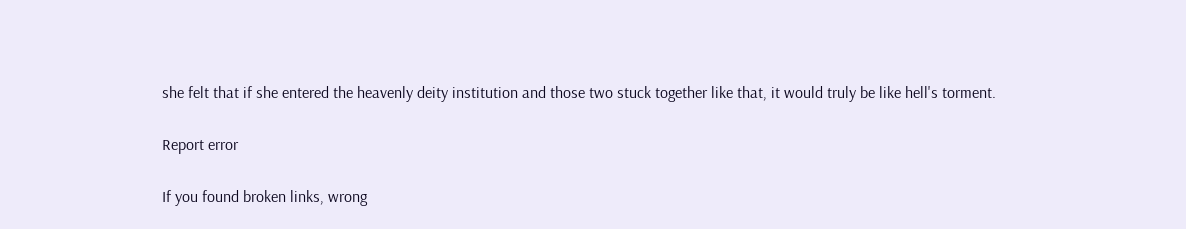she felt that if she entered the heavenly deity institution and those two stuck together like that, it would truly be like hell's torment.

Report error

If you found broken links, wrong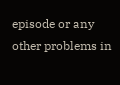episode or any other problems in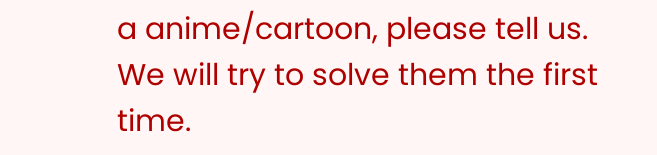a anime/cartoon, please tell us. We will try to solve them the first time.